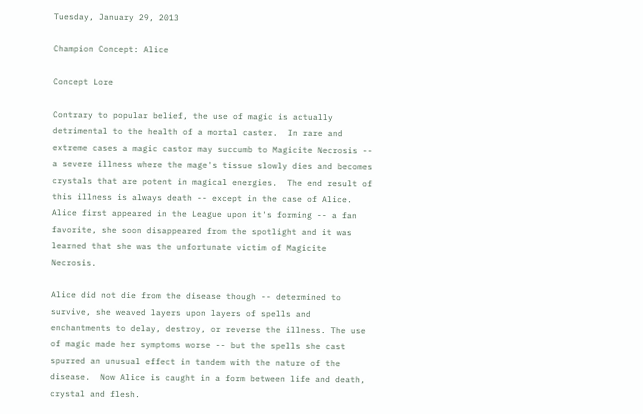Tuesday, January 29, 2013

Champion Concept: Alice

Concept Lore

Contrary to popular belief, the use of magic is actually detrimental to the health of a mortal caster.  In rare and extreme cases a magic castor may succumb to Magicite Necrosis -- a severe illness where the mage's tissue slowly dies and becomes crystals that are potent in magical energies.  The end result of this illness is always death -- except in the case of Alice.  Alice first appeared in the League upon it's forming -- a fan favorite, she soon disappeared from the spotlight and it was learned that she was the unfortunate victim of Magicite Necrosis.

Alice did not die from the disease though -- determined to survive, she weaved layers upon layers of spells and enchantments to delay, destroy, or reverse the illness. The use of magic made her symptoms worse -- but the spells she cast spurred an unusual effect in tandem with the nature of the disease.  Now Alice is caught in a form between life and death, crystal and flesh.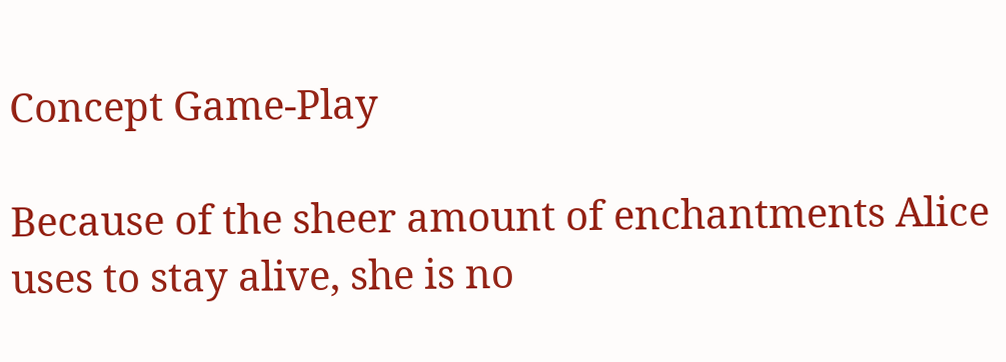Concept Game-Play

Because of the sheer amount of enchantments Alice uses to stay alive, she is no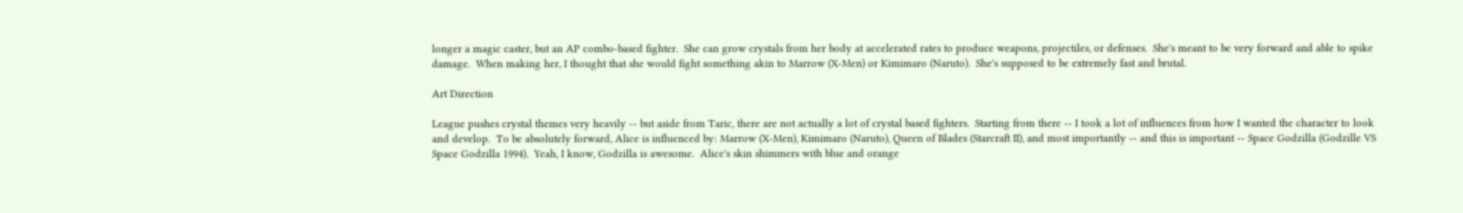longer a magic caster, but an AP combo-based fighter.  She can grow crystals from her body at accelerated rates to produce weapons, projectiles, or defenses.  She's meant to be very forward and able to spike damage.  When making her, I thought that she would fight something akin to Marrow (X-Men) or Kimimaro (Naruto).  She's supposed to be extremely fast and brutal.

Art Direction

League pushes crystal themes very heavily -- but aside from Taric, there are not actually a lot of crystal based fighters.  Starting from there -- I took a lot of influences from how I wanted the character to look and develop.  To be absolutely forward, Alice is influenced by: Marrow (X-Men), Kimimaro (Naruto), Queen of Blades (Starcraft II), and most importantly -- and this is important -- Space Godzilla (Godzille VS Space Godzilla 1994).  Yeah, I know, Godzilla is awesome.  Alice's skin shimmers with blue and orange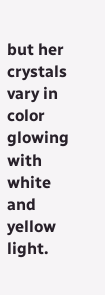but her crystals vary in color glowing with white and yellow light.